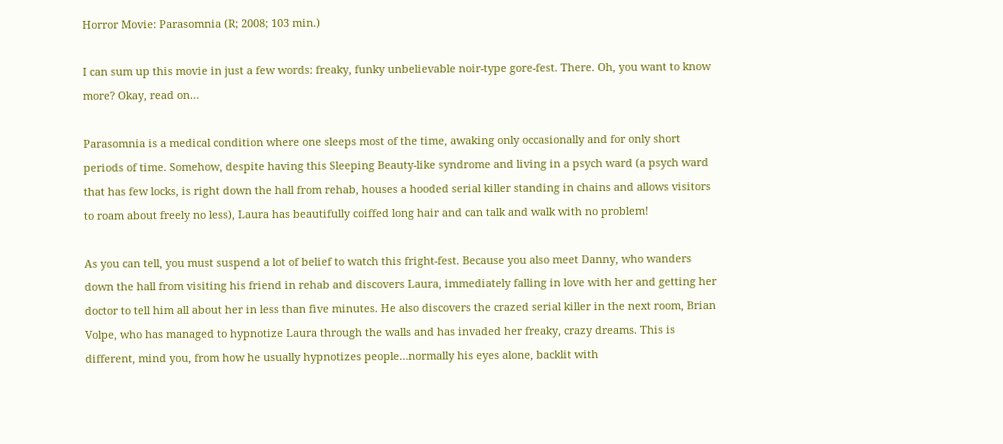Horror Movie: Parasomnia (R; 2008; 103 min.)

I can sum up this movie in just a few words: freaky, funky unbelievable noir-type gore-fest. There. Oh, you want to know more? Okay, read on…

Parasomnia is a medical condition where one sleeps most of the time, awaking only occasionally and for only short periods of time. Somehow, despite having this Sleeping Beauty-like syndrome and living in a psych ward (a psych ward that has few locks, is right down the hall from rehab, houses a hooded serial killer standing in chains and allows visitors to roam about freely no less), Laura has beautifully coiffed long hair and can talk and walk with no problem!

As you can tell, you must suspend a lot of belief to watch this fright-fest. Because you also meet Danny, who wanders down the hall from visiting his friend in rehab and discovers Laura, immediately falling in love with her and getting her doctor to tell him all about her in less than five minutes. He also discovers the crazed serial killer in the next room, Brian Volpe, who has managed to hypnotize Laura through the walls and has invaded her freaky, crazy dreams. This is different, mind you, from how he usually hypnotizes people…normally his eyes alone, backlit with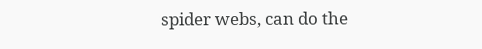spider webs, can do the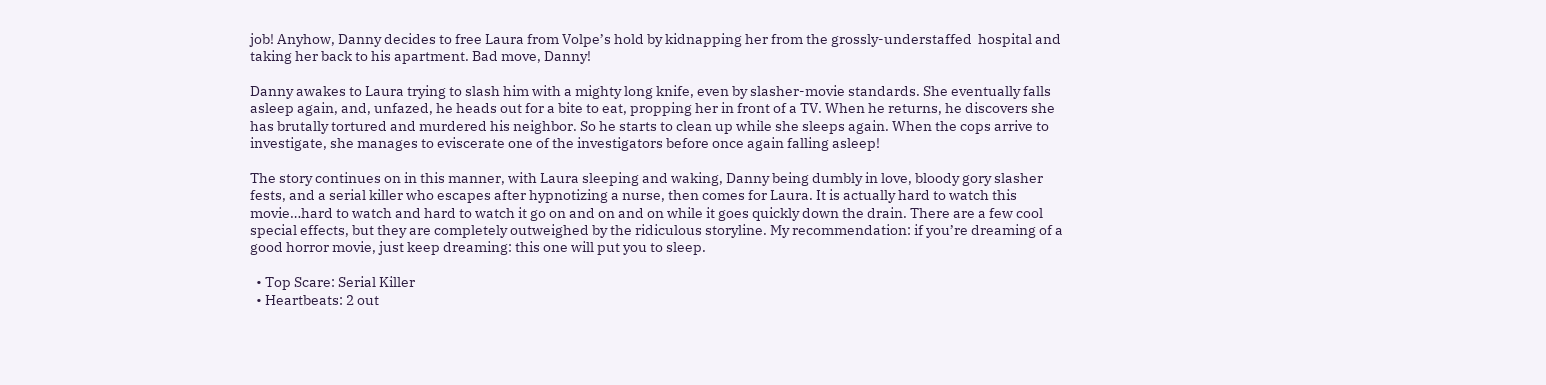job! Anyhow, Danny decides to free Laura from Volpe’s hold by kidnapping her from the grossly-understaffed  hospital and taking her back to his apartment. Bad move, Danny!

Danny awakes to Laura trying to slash him with a mighty long knife, even by slasher-movie standards. She eventually falls asleep again, and, unfazed, he heads out for a bite to eat, propping her in front of a TV. When he returns, he discovers she has brutally tortured and murdered his neighbor. So he starts to clean up while she sleeps again. When the cops arrive to investigate, she manages to eviscerate one of the investigators before once again falling asleep!

The story continues on in this manner, with Laura sleeping and waking, Danny being dumbly in love, bloody gory slasher fests, and a serial killer who escapes after hypnotizing a nurse, then comes for Laura. It is actually hard to watch this movie…hard to watch and hard to watch it go on and on and on while it goes quickly down the drain. There are a few cool special effects, but they are completely outweighed by the ridiculous storyline. My recommendation: if you’re dreaming of a good horror movie, just keep dreaming: this one will put you to sleep.

  • Top Scare: Serial Killer
  • Heartbeats: 2 out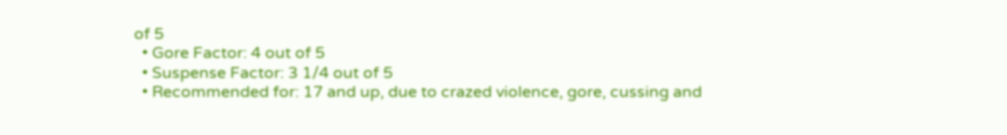of 5
  • Gore Factor: 4 out of 5
  • Suspense Factor: 3 1/4 out of 5
  • Recommended for: 17 and up, due to crazed violence, gore, cussing and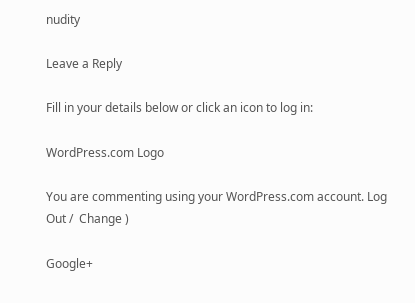nudity

Leave a Reply

Fill in your details below or click an icon to log in:

WordPress.com Logo

You are commenting using your WordPress.com account. Log Out /  Change )

Google+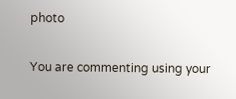photo

You are commenting using your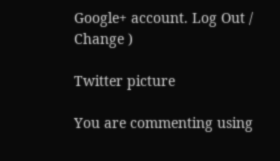Google+ account. Log Out /  Change )

Twitter picture

You are commenting using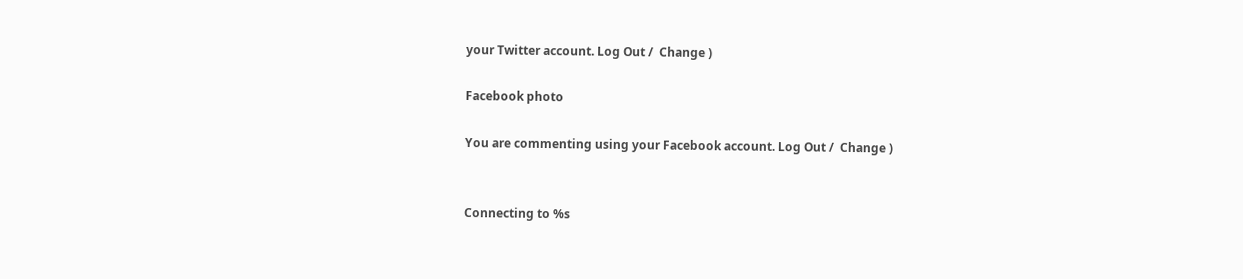your Twitter account. Log Out /  Change )

Facebook photo

You are commenting using your Facebook account. Log Out /  Change )


Connecting to %s